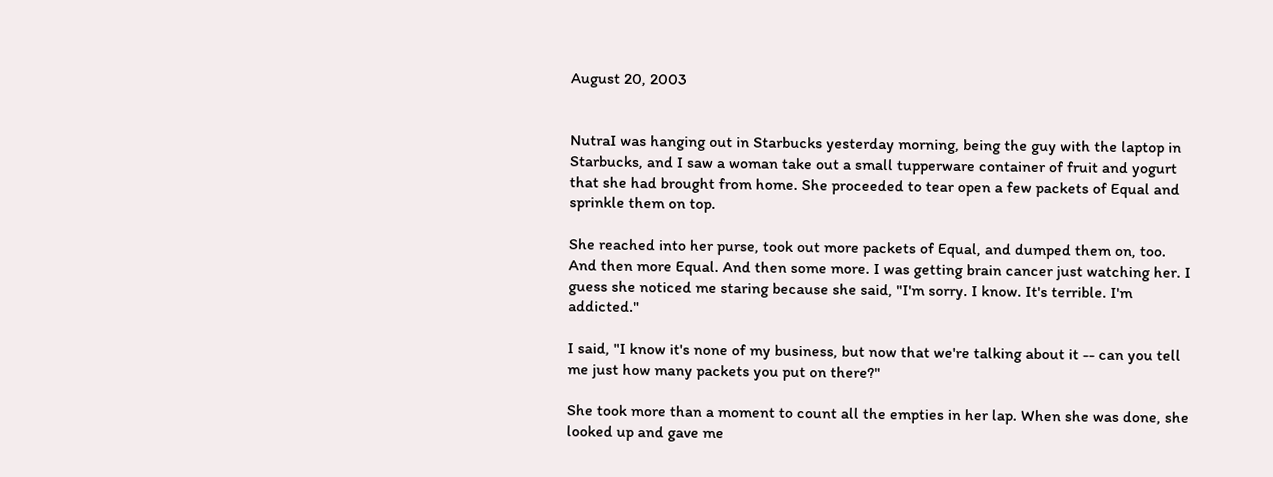August 20, 2003


NutraI was hanging out in Starbucks yesterday morning, being the guy with the laptop in Starbucks, and I saw a woman take out a small tupperware container of fruit and yogurt that she had brought from home. She proceeded to tear open a few packets of Equal and sprinkle them on top.

She reached into her purse, took out more packets of Equal, and dumped them on, too. And then more Equal. And then some more. I was getting brain cancer just watching her. I guess she noticed me staring because she said, "I'm sorry. I know. It's terrible. I'm addicted."

I said, "I know it's none of my business, but now that we're talking about it -- can you tell me just how many packets you put on there?"

She took more than a moment to count all the empties in her lap. When she was done, she looked up and gave me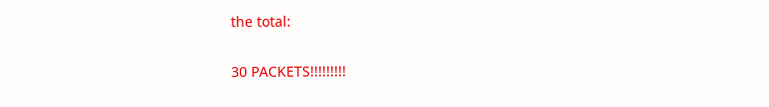the total:

30 PACKETS!!!!!!!!!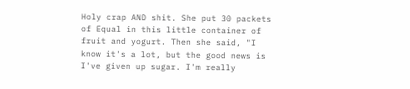Holy crap AND shit. She put 30 packets of Equal in this little container of fruit and yogurt. Then she said, "I know it's a lot, but the good news is I've given up sugar. I'm really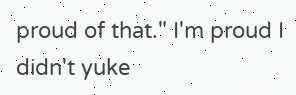proud of that." I'm proud I didn't yuke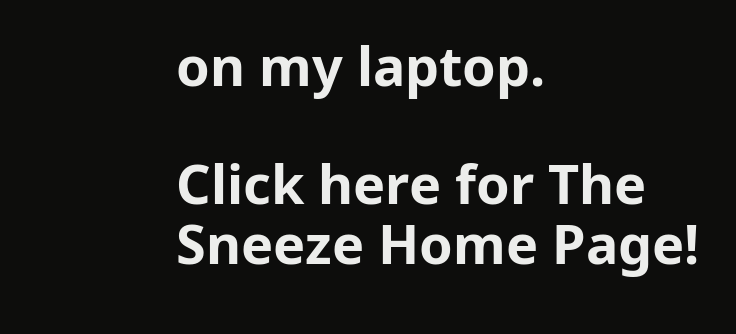on my laptop.

Click here for The Sneeze Home Page!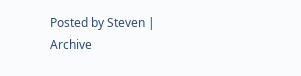Posted by Steven | Archive